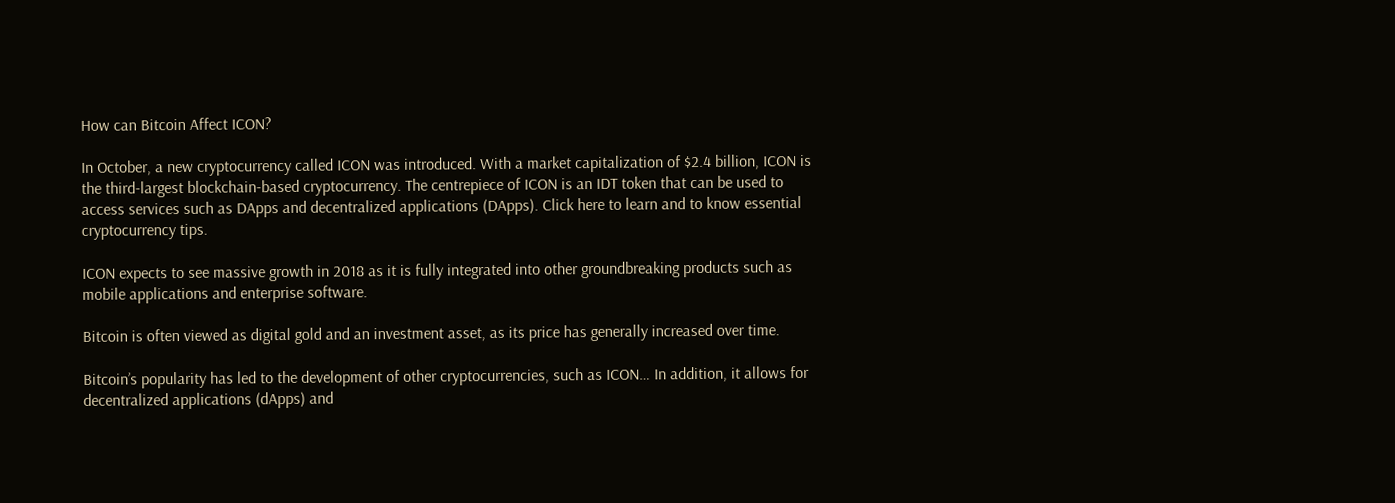How can Bitcoin Affect ICON?

In October, a new cryptocurrency called ICON was introduced. With a market capitalization of $2.4 billion, ICON is the third-largest blockchain-based cryptocurrency. The centrepiece of ICON is an IDT token that can be used to access services such as DApps and decentralized applications (DApps). Click here to learn and to know essential cryptocurrency tips.

ICON expects to see massive growth in 2018 as it is fully integrated into other groundbreaking products such as mobile applications and enterprise software.

Bitcoin is often viewed as digital gold and an investment asset, as its price has generally increased over time.

Bitcoin’s popularity has led to the development of other cryptocurrencies, such as ICON… In addition, it allows for decentralized applications (dApps) and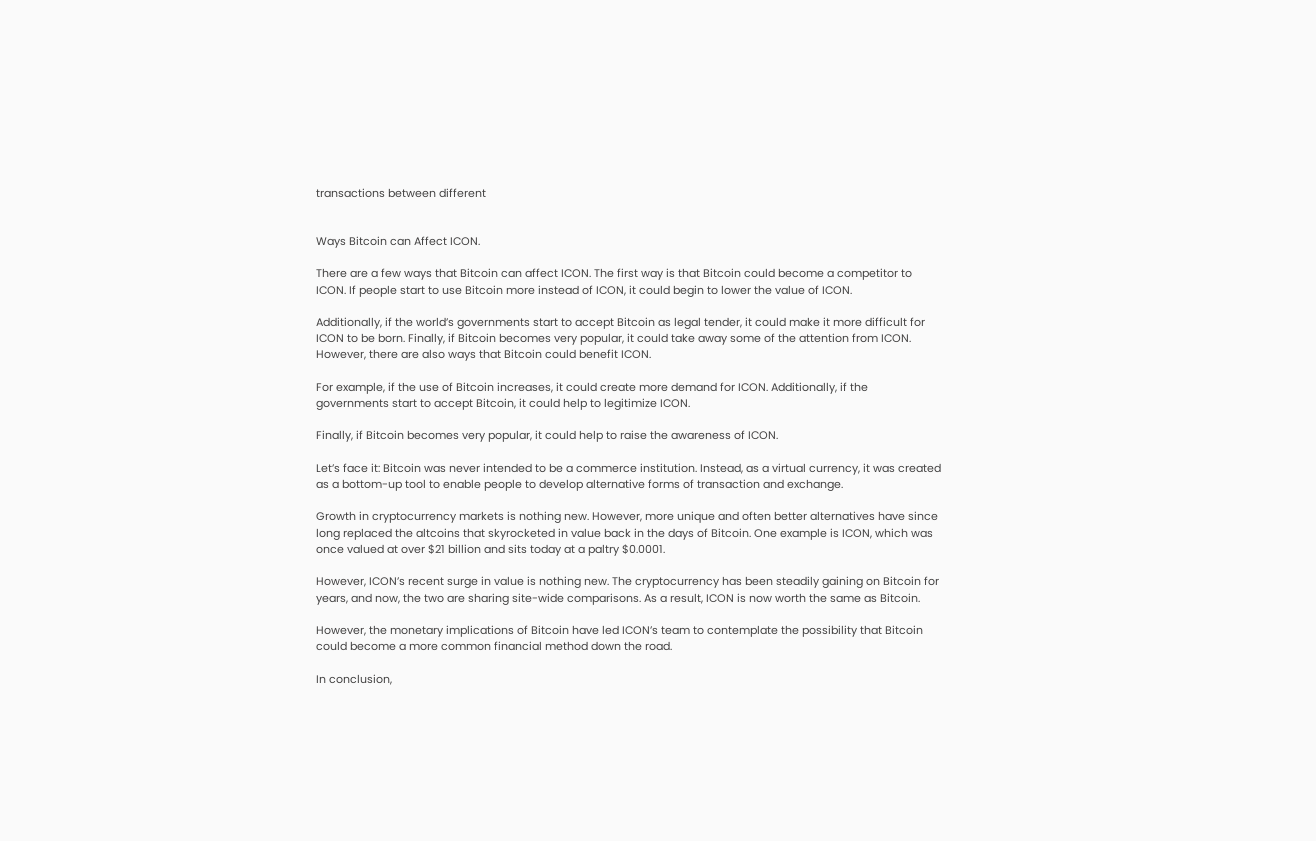transactions between different


Ways Bitcoin can Affect ICON.

There are a few ways that Bitcoin can affect ICON. The first way is that Bitcoin could become a competitor to ICON. If people start to use Bitcoin more instead of ICON, it could begin to lower the value of ICON.

Additionally, if the world’s governments start to accept Bitcoin as legal tender, it could make it more difficult for ICON to be born. Finally, if Bitcoin becomes very popular, it could take away some of the attention from ICON. However, there are also ways that Bitcoin could benefit ICON.

For example, if the use of Bitcoin increases, it could create more demand for ICON. Additionally, if the governments start to accept Bitcoin, it could help to legitimize ICON.

Finally, if Bitcoin becomes very popular, it could help to raise the awareness of ICON.

Let’s face it: Bitcoin was never intended to be a commerce institution. Instead, as a virtual currency, it was created as a bottom-up tool to enable people to develop alternative forms of transaction and exchange.

Growth in cryptocurrency markets is nothing new. However, more unique and often better alternatives have since long replaced the altcoins that skyrocketed in value back in the days of Bitcoin. One example is ICON, which was once valued at over $21 billion and sits today at a paltry $0.0001.

However, ICON’s recent surge in value is nothing new. The cryptocurrency has been steadily gaining on Bitcoin for years, and now, the two are sharing site-wide comparisons. As a result, ICON is now worth the same as Bitcoin.

However, the monetary implications of Bitcoin have led ICON’s team to contemplate the possibility that Bitcoin could become a more common financial method down the road.

In conclusion,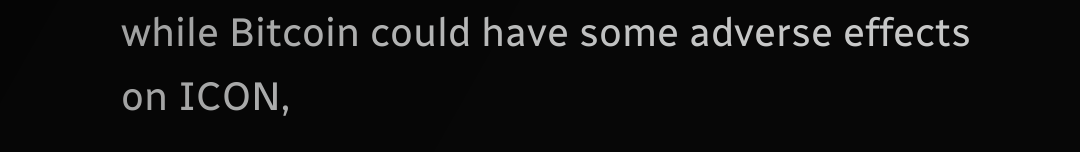while Bitcoin could have some adverse effects on ICON,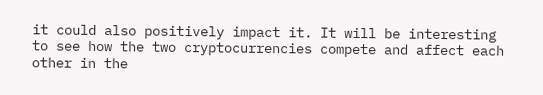it could also positively impact it. It will be interesting to see how the two cryptocurrencies compete and affect each other in the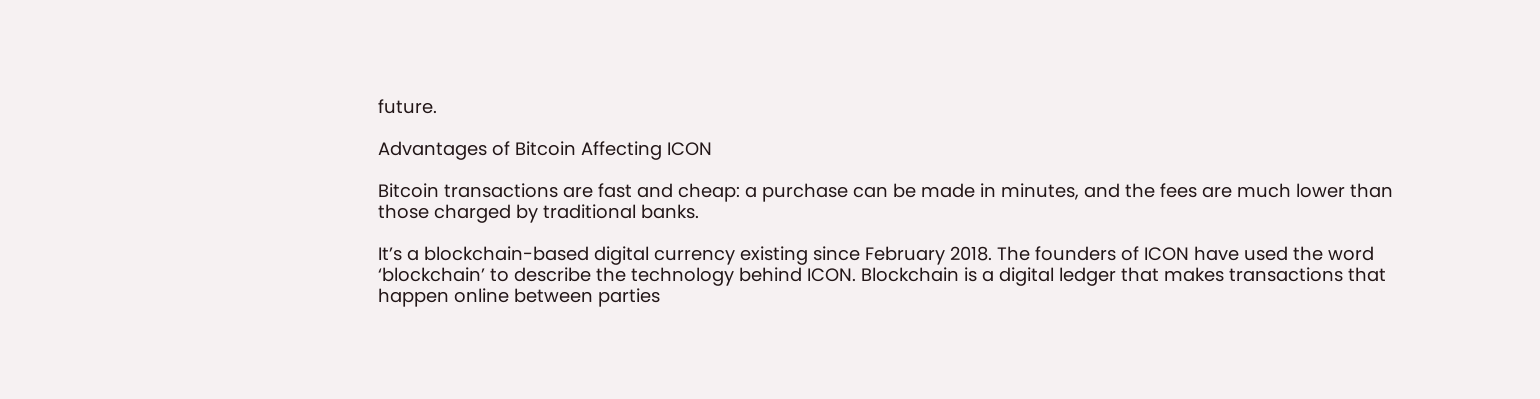future.

Advantages of Bitcoin Affecting ICON

Bitcoin transactions are fast and cheap: a purchase can be made in minutes, and the fees are much lower than those charged by traditional banks.

It’s a blockchain-based digital currency existing since February 2018. The founders of ICON have used the word ‘blockchain’ to describe the technology behind ICON. Blockchain is a digital ledger that makes transactions that happen online between parties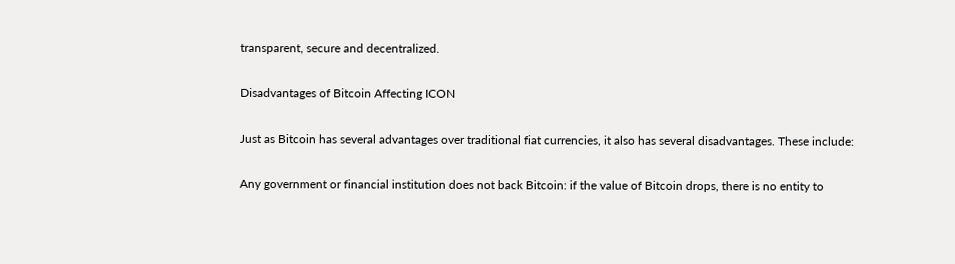transparent, secure and decentralized.

Disadvantages of Bitcoin Affecting ICON

Just as Bitcoin has several advantages over traditional fiat currencies, it also has several disadvantages. These include:

Any government or financial institution does not back Bitcoin: if the value of Bitcoin drops, there is no entity to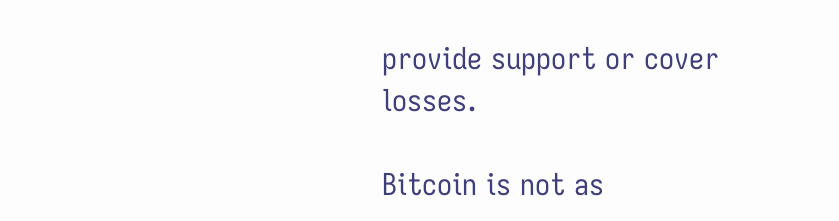provide support or cover losses.

Bitcoin is not as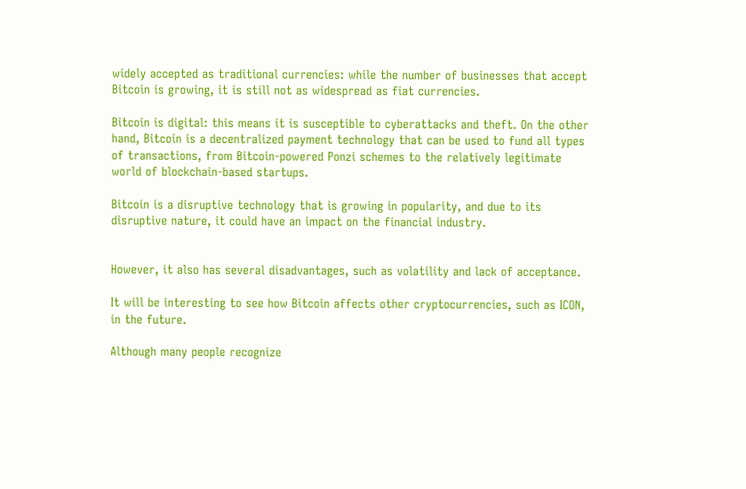widely accepted as traditional currencies: while the number of businesses that accept Bitcoin is growing, it is still not as widespread as fiat currencies.

Bitcoin is digital: this means it is susceptible to cyberattacks and theft. On the other hand, Bitcoin is a decentralized payment technology that can be used to fund all types of transactions, from Bitcoin-powered Ponzi schemes to the relatively legitimate world of blockchain-based startups.

Bitcoin is a disruptive technology that is growing in popularity, and due to its disruptive nature, it could have an impact on the financial industry.


However, it also has several disadvantages, such as volatility and lack of acceptance.

It will be interesting to see how Bitcoin affects other cryptocurrencies, such as ICON, in the future.

Although many people recognize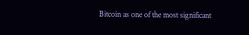Bitcoin as one of the most significant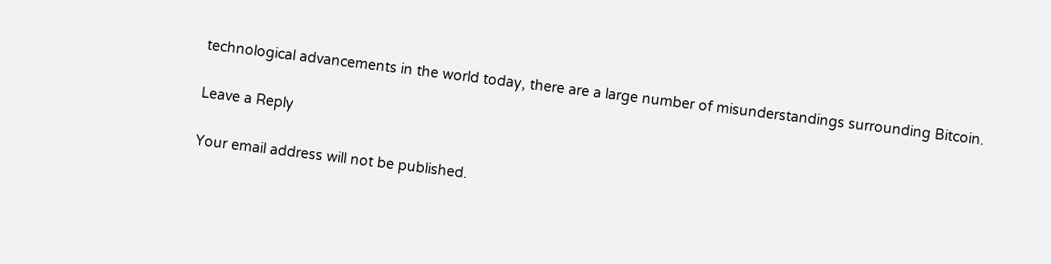technological advancements in the world today, there are a large number of misunderstandings surrounding Bitcoin.

Leave a Reply

Your email address will not be published.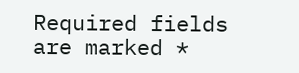Required fields are marked *